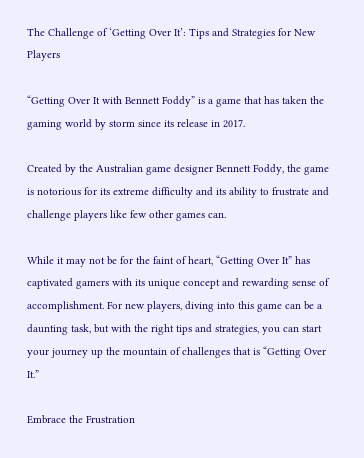The Challenge of ‘Getting Over It’: Tips and Strategies for New Players

“Getting Over It with Bennett Foddy” is a game that has taken the gaming world by storm since its release in 2017.

Created by the Australian game designer Bennett Foddy, the game is notorious for its extreme difficulty and its ability to frustrate and challenge players like few other games can.

While it may not be for the faint of heart, “Getting Over It” has captivated gamers with its unique concept and rewarding sense of accomplishment. For new players, diving into this game can be a daunting task, but with the right tips and strategies, you can start your journey up the mountain of challenges that is “Getting Over It.”

Embrace the Frustration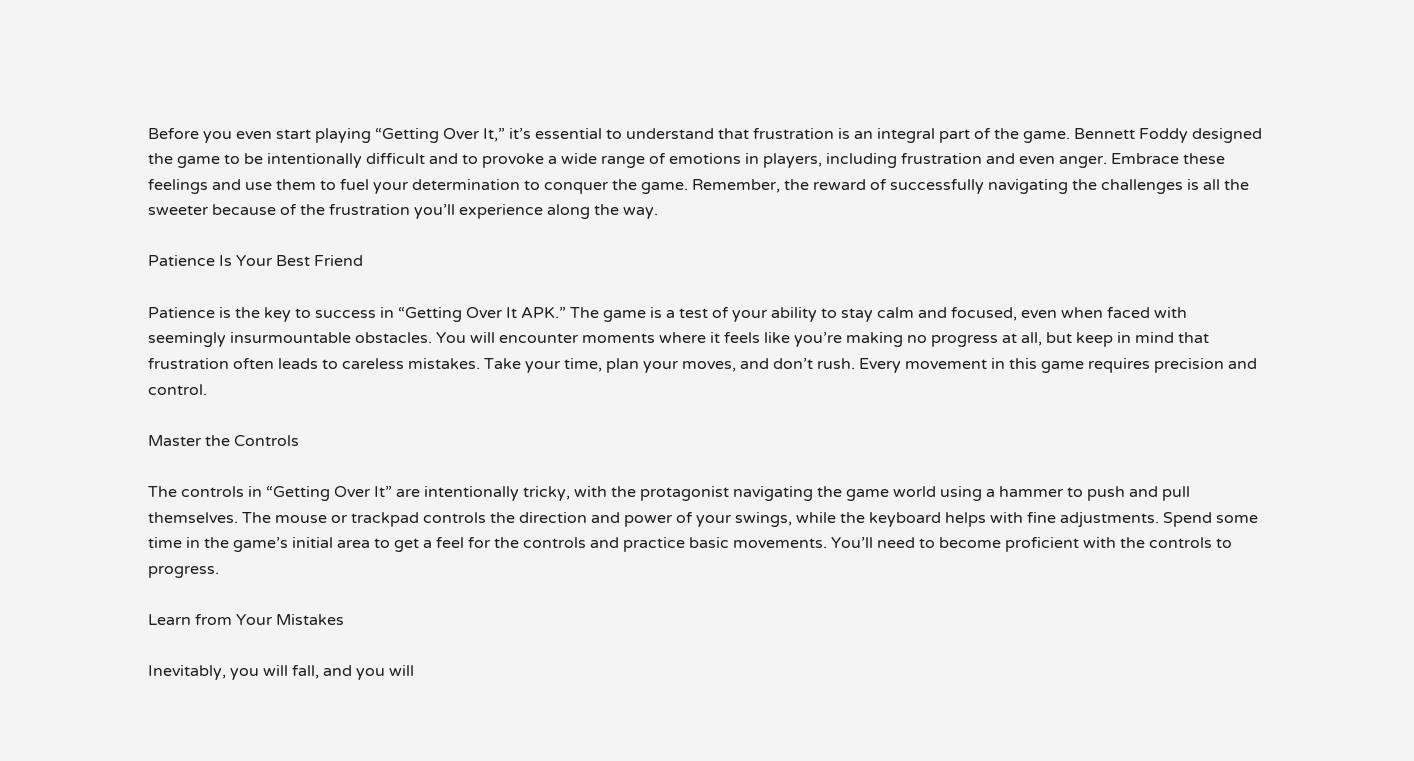Before you even start playing “Getting Over It,” it’s essential to understand that frustration is an integral part of the game. Bennett Foddy designed the game to be intentionally difficult and to provoke a wide range of emotions in players, including frustration and even anger. Embrace these feelings and use them to fuel your determination to conquer the game. Remember, the reward of successfully navigating the challenges is all the sweeter because of the frustration you’ll experience along the way.

Patience Is Your Best Friend

Patience is the key to success in “Getting Over It APK.” The game is a test of your ability to stay calm and focused, even when faced with seemingly insurmountable obstacles. You will encounter moments where it feels like you’re making no progress at all, but keep in mind that frustration often leads to careless mistakes. Take your time, plan your moves, and don’t rush. Every movement in this game requires precision and control.

Master the Controls

The controls in “Getting Over It” are intentionally tricky, with the protagonist navigating the game world using a hammer to push and pull themselves. The mouse or trackpad controls the direction and power of your swings, while the keyboard helps with fine adjustments. Spend some time in the game’s initial area to get a feel for the controls and practice basic movements. You’ll need to become proficient with the controls to progress.

Learn from Your Mistakes

Inevitably, you will fall, and you will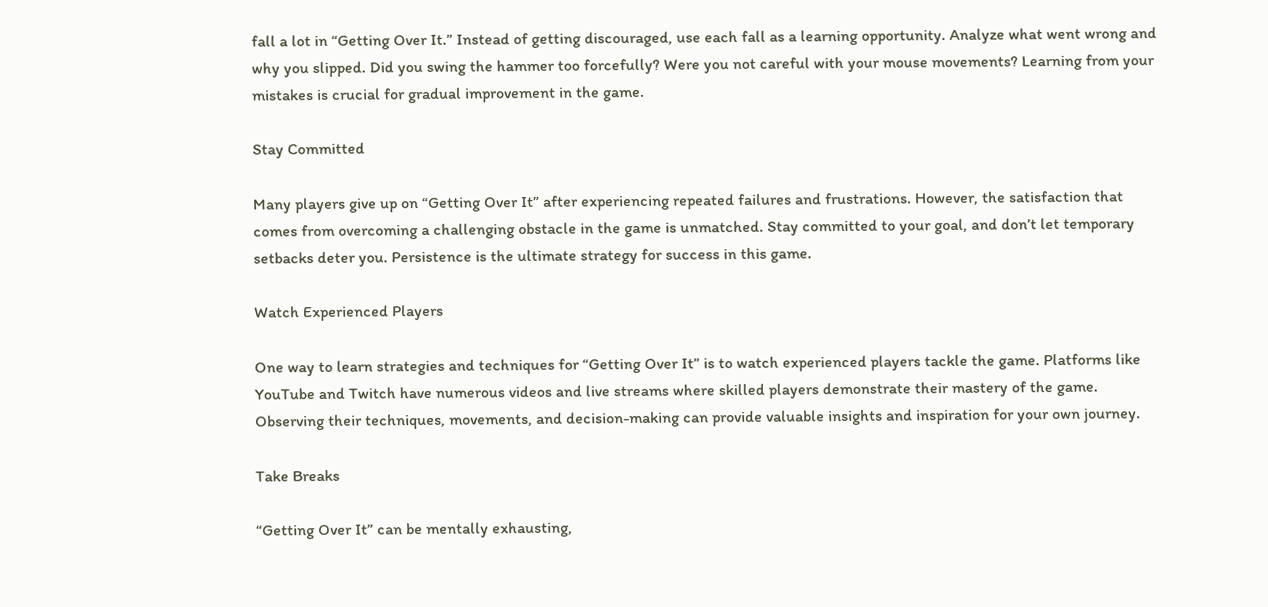fall a lot in “Getting Over It.” Instead of getting discouraged, use each fall as a learning opportunity. Analyze what went wrong and why you slipped. Did you swing the hammer too forcefully? Were you not careful with your mouse movements? Learning from your mistakes is crucial for gradual improvement in the game.

Stay Committed

Many players give up on “Getting Over It” after experiencing repeated failures and frustrations. However, the satisfaction that comes from overcoming a challenging obstacle in the game is unmatched. Stay committed to your goal, and don’t let temporary setbacks deter you. Persistence is the ultimate strategy for success in this game.

Watch Experienced Players

One way to learn strategies and techniques for “Getting Over It” is to watch experienced players tackle the game. Platforms like YouTube and Twitch have numerous videos and live streams where skilled players demonstrate their mastery of the game. Observing their techniques, movements, and decision-making can provide valuable insights and inspiration for your own journey.

Take Breaks

“Getting Over It” can be mentally exhausting,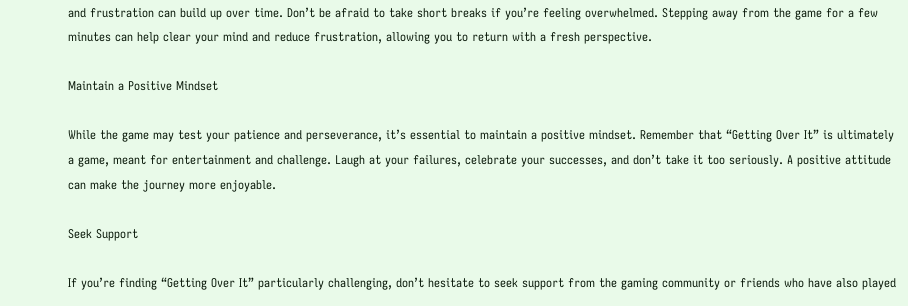and frustration can build up over time. Don’t be afraid to take short breaks if you’re feeling overwhelmed. Stepping away from the game for a few minutes can help clear your mind and reduce frustration, allowing you to return with a fresh perspective.

Maintain a Positive Mindset

While the game may test your patience and perseverance, it’s essential to maintain a positive mindset. Remember that “Getting Over It” is ultimately a game, meant for entertainment and challenge. Laugh at your failures, celebrate your successes, and don’t take it too seriously. A positive attitude can make the journey more enjoyable.

Seek Support

If you’re finding “Getting Over It” particularly challenging, don’t hesitate to seek support from the gaming community or friends who have also played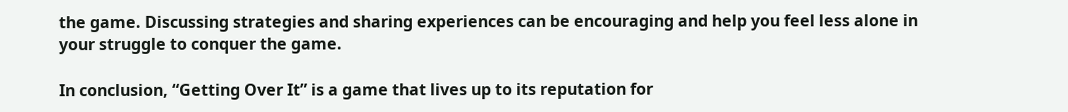the game. Discussing strategies and sharing experiences can be encouraging and help you feel less alone in your struggle to conquer the game.

In conclusion, “Getting Over It” is a game that lives up to its reputation for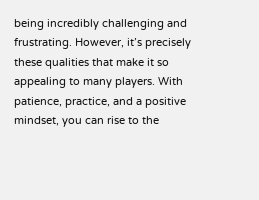being incredibly challenging and frustrating. However, it’s precisely these qualities that make it so appealing to many players. With patience, practice, and a positive mindset, you can rise to the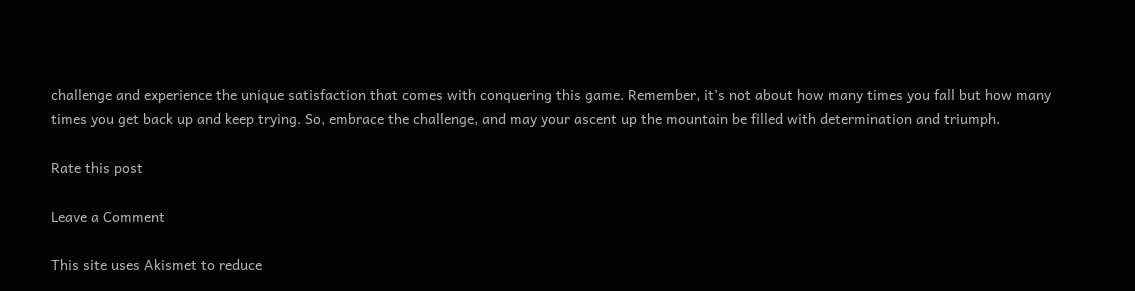challenge and experience the unique satisfaction that comes with conquering this game. Remember, it’s not about how many times you fall but how many times you get back up and keep trying. So, embrace the challenge, and may your ascent up the mountain be filled with determination and triumph.

Rate this post

Leave a Comment

This site uses Akismet to reduce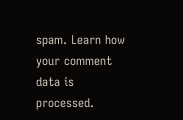spam. Learn how your comment data is processed.